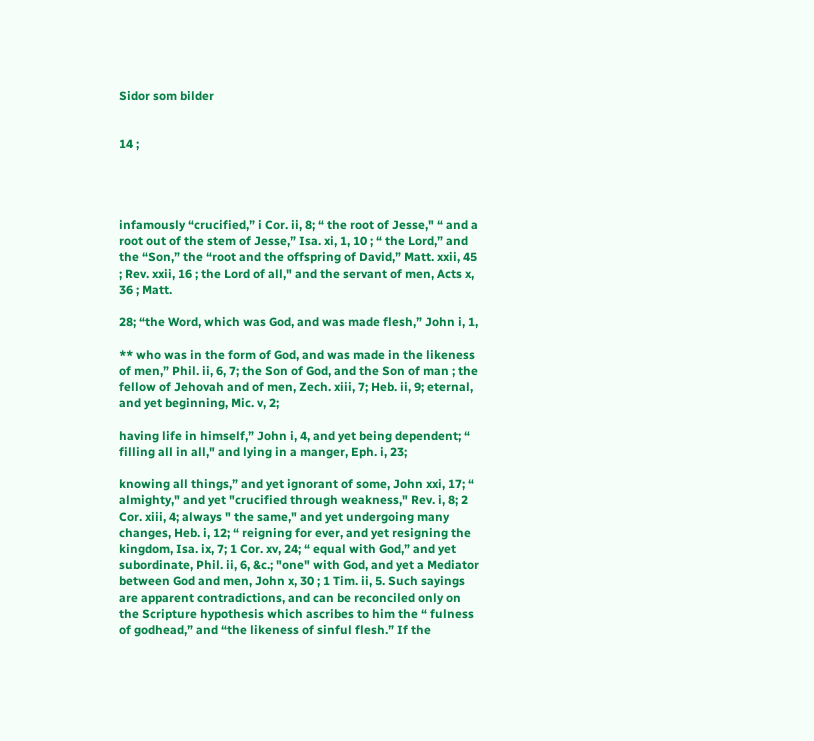Sidor som bilder


14 ;




infamously “crucified,” i Cor. ii, 8; “ the root of Jesse," “ and a root out of the stem of Jesse,” Isa. xi, 1, 10 ; “ the Lord,” and the “Son,” the “root and the offspring of David,” Matt. xxii, 45 ; Rev. xxii, 16 ; the Lord of all," and the servant of men, Acts x, 36 ; Matt.

28; “the Word, which was God, and was made flesh,” John i, 1,

** who was in the form of God, and was made in the likeness of men,” Phil. ii, 6, 7; the Son of God, and the Son of man ; the fellow of Jehovah and of men, Zech. xiii, 7; Heb. ii, 9; eternal, and yet beginning, Mic. v, 2;

having life in himself,” John i, 4, and yet being dependent; “ filling all in all," and lying in a manger, Eph. i, 23;

knowing all things,” and yet ignorant of some, John xxi, 17; “ almighty," and yet "crucified through weakness," Rev. i, 8; 2 Cor. xiii, 4; always " the same," and yet undergoing many changes, Heb. i, 12; “ reigning for ever, and yet resigning the kingdom, Isa. ix, 7; 1 Cor. xv, 24; “ equal with God,” and yet subordinate, Phil. ii, 6, &c.; "one" with God, and yet a Mediator between God and men, John x, 30 ; 1 Tim. ii, 5. Such sayings are apparent contradictions, and can be reconciled only on the Scripture hypothesis which ascribes to him the “ fulness of godhead,” and “the likeness of sinful flesh.” If the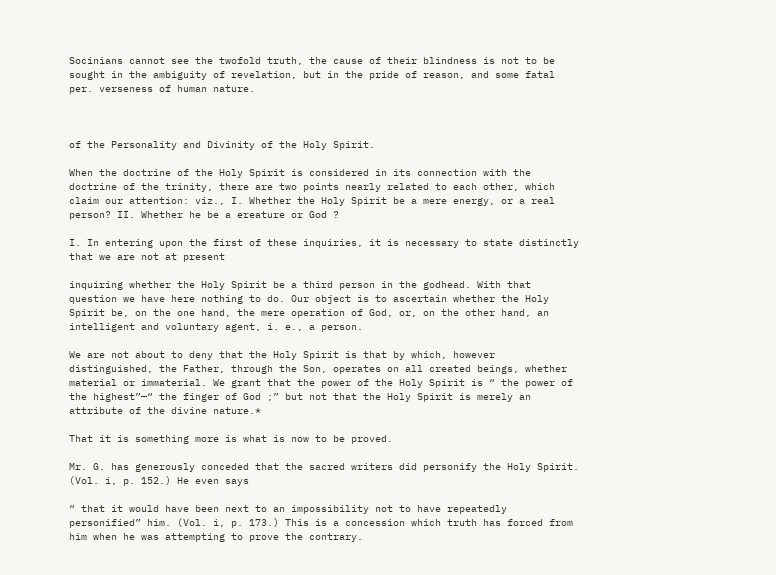Socinians cannot see the twofold truth, the cause of their blindness is not to be sought in the ambiguity of revelation, but in the pride of reason, and some fatal per. verseness of human nature.



of the Personality and Divinity of the Holy Spirit.

When the doctrine of the Holy Spirit is considered in its connection with the doctrine of the trinity, there are two points nearly related to each other, which claim our attention: viz., I. Whether the Holy Spirit be a mere energy, or a real person? II. Whether he be a ereature or God ?

I. In entering upon the first of these inquiries, it is necessary to state distinctly that we are not at present

inquiring whether the Holy Spirit be a third person in the godhead. With that question we have here nothing to do. Our object is to ascertain whether the Holy Spirit be, on the one hand, the mere operation of God, or, on the other hand, an intelligent and voluntary agent, i. e., a person.

We are not about to deny that the Holy Spirit is that by which, however distinguished, the Father, through the Son, operates on all created beings, whether material or immaterial. We grant that the power of the Holy Spirit is “ the power of the highest”—“ the finger of God ;” but not that the Holy Spirit is merely an attribute of the divine nature.*

That it is something more is what is now to be proved.

Mr. G. has generously conceded that the sacred writers did personify the Holy Spirit. (Vol. i, p. 152.) He even says

“ that it would have been next to an impossibility not to have repeatedly personified” him. (Vol. i, p. 173.) This is a concession which truth has forced from him when he was attempting to prove the contrary.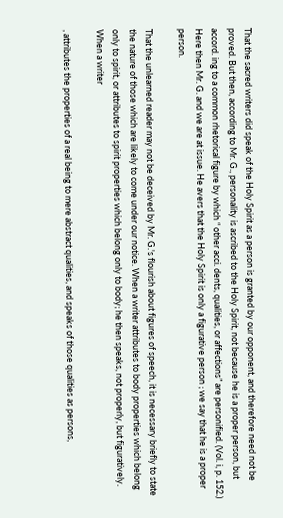That the sacred writers did speak of the Holy Spirit as a person is granted by our opponent, and therefore need not be proved. But then, according to Mr. G., personality is ascribed to the Holy Spirit, not because he is a proper person, but accord. ing to a common rhetorical figure by which “ other acci. dents, qualities, or affections” are personified. (Vol. i, p. 152.) Here then Mr. G. and we are at issue. He avers that the Holy Spirit is only a figurative person ; we say that he is a proper person.

That the unlearned reader may not be deceived by Mr. G.'s flourish about figures of speech, it is necessary briefly to state the nature of those which are likely to come under our notice. When a writer attributes to body properties which belong only to spirit, or attributes to spirit properties which belong only to body; he then speaks, not properly, but figuratively. When a writer

, attributes the properties of a real being to mere abstract qualities, and speaks of those qualities as persons,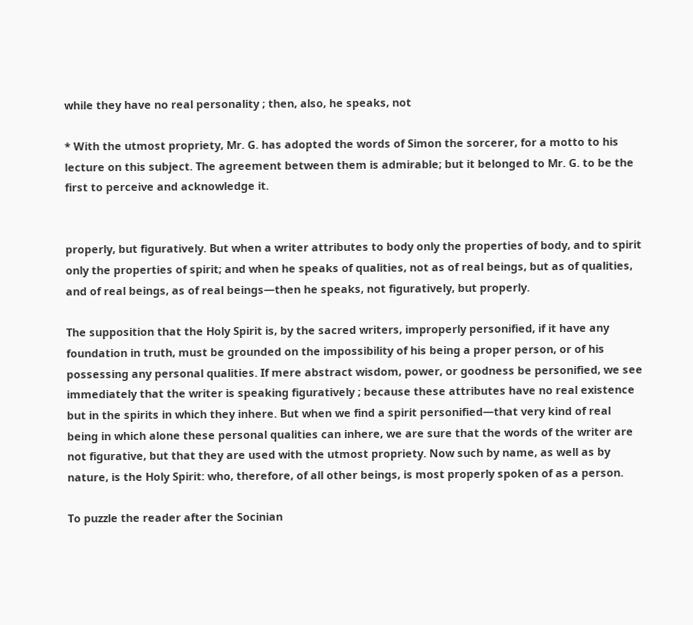while they have no real personality ; then, also, he speaks, not

* With the utmost propriety, Mr. G. has adopted the words of Simon the sorcerer, for a motto to his lecture on this subject. The agreement between them is admirable; but it belonged to Mr. G. to be the first to perceive and acknowledge it.


properly, but figuratively. But when a writer attributes to body only the properties of body, and to spirit only the properties of spirit; and when he speaks of qualities, not as of real beings, but as of qualities, and of real beings, as of real beings—then he speaks, not figuratively, but properly.

The supposition that the Holy Spirit is, by the sacred writers, improperly personified, if it have any foundation in truth, must be grounded on the impossibility of his being a proper person, or of his possessing any personal qualities. If mere abstract wisdom, power, or goodness be personified, we see immediately that the writer is speaking figuratively ; because these attributes have no real existence but in the spirits in which they inhere. But when we find a spirit personified—that very kind of real being in which alone these personal qualities can inhere, we are sure that the words of the writer are not figurative, but that they are used with the utmost propriety. Now such by name, as well as by nature, is the Holy Spirit: who, therefore, of all other beings, is most properly spoken of as a person.

To puzzle the reader after the Socinian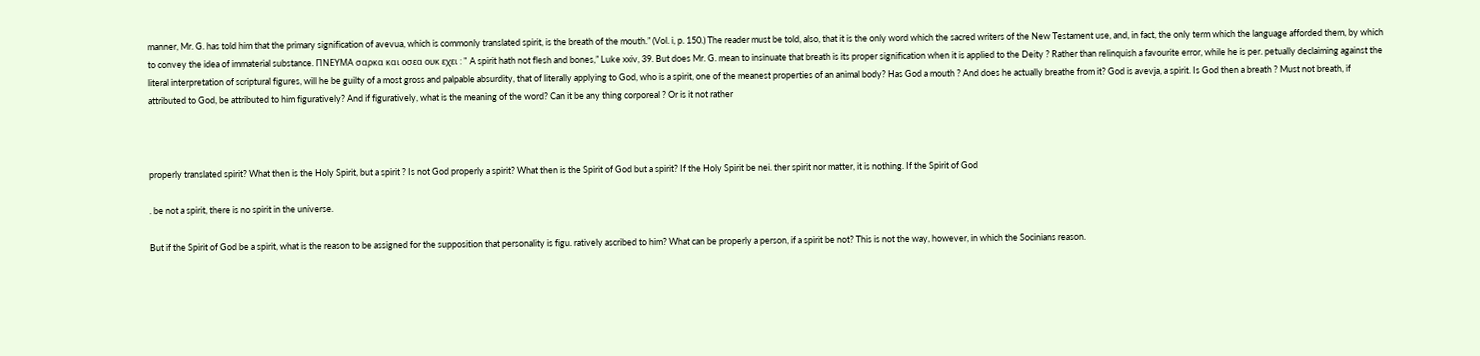manner, Mr. G. has told him that the primary signification of avevua, which is commonly translated spirit, is the breath of the mouth.” (Vol. i, p. 150.) The reader must be told, also, that it is the only word which the sacred writers of the New Testament use, and, in fact, the only term which the language afforded them, by which to convey the idea of immaterial substance. ΠΝΕΥΜΑ σαρκα και οσεα ουκ εχει : " A spirit hath not flesh and bones,” Luke xxiv, 39. But does Mr. G. mean to insinuate that breath is its proper signification when it is applied to the Deity ? Rather than relinquish a favourite error, while he is per. petually declaiming against the literal interpretation of scriptural figures, will he be guilty of a most gross and palpable absurdity, that of literally applying to God, who is a spirit, one of the meanest properties of an animal body? Has God a mouth ? And does he actually breathe from it? God is avevja, a spirit. Is God then a breath ? Must not breath, if attributed to God, be attributed to him figuratively? And if figuratively, what is the meaning of the word? Can it be any thing corporeal ? Or is it not rather



properly translated spirit? What then is the Holy Spirit, but a spirit ? Is not God properly a spirit? What then is the Spirit of God but a spirit? If the Holy Spirit be nei. ther spirit nor matter, it is nothing. If the Spirit of God

. be not a spirit, there is no spirit in the universe.

But if the Spirit of God be a spirit, what is the reason to be assigned for the supposition that personality is figu. ratively ascribed to him? What can be properly a person, if a spirit be not? This is not the way, however, in which the Socinians reason.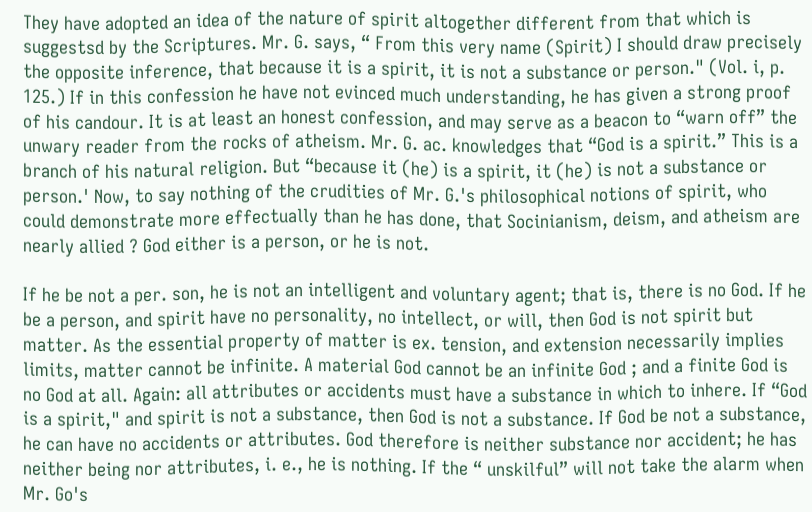They have adopted an idea of the nature of spirit altogether different from that which is suggestsd by the Scriptures. Mr. G. says, “ From this very name (Spirit) I should draw precisely the opposite inference, that because it is a spirit, it is not a substance or person." (Vol. i, p. 125.) If in this confession he have not evinced much understanding, he has given a strong proof of his candour. It is at least an honest confession, and may serve as a beacon to “warn off” the unwary reader from the rocks of atheism. Mr. G. ac. knowledges that “God is a spirit.” This is a branch of his natural religion. But “because it (he) is a spirit, it (he) is not a substance or person.' Now, to say nothing of the crudities of Mr. G.'s philosophical notions of spirit, who could demonstrate more effectually than he has done, that Socinianism, deism, and atheism are nearly allied ? God either is a person, or he is not.

If he be not a per. son, he is not an intelligent and voluntary agent; that is, there is no God. If he be a person, and spirit have no personality, no intellect, or will, then God is not spirit but matter. As the essential property of matter is ex. tension, and extension necessarily implies limits, matter cannot be infinite. A material God cannot be an infinite God ; and a finite God is no God at all. Again: all attributes or accidents must have a substance in which to inhere. If “God is a spirit," and spirit is not a substance, then God is not a substance. If God be not a substance, he can have no accidents or attributes. God therefore is neither substance nor accident; he has neither being nor attributes, i. e., he is nothing. If the “ unskilful” will not take the alarm when Mr. Go's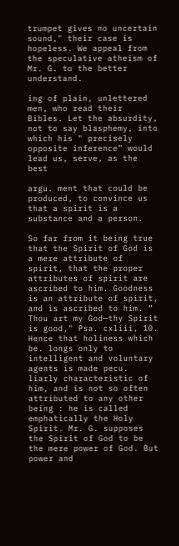trumpet gives no uncertain sound," their case is hopeless. We appeal from the speculative atheism of Mr. G. to the better understand.

ing of plain, unlettered men, who read their Bibles. Let the absurdity, not to say blasphemy, into which his " precisely opposite inference” would lead us, serve, as the best

argu. ment that could be produced, to convince us that a spirit is a substance and a person.

So far from it being true that the Spirit of God is a mere attribute of spirit, that the proper attributes of spirit are ascribed to him. Goodness is an attribute of spirit, and is ascribed to him. “ Thou art my God—thy Spirit is good," Psa. cxliii, 10. Hence that holiness which be. longs only to intelligent and voluntary agents is made pecu. liarly characteristic of him, and is not so often attributed to any other being : he is called emphatically the Holy Spirit. Mr. G. supposes the Spirit of God to be the mere power of God. But power and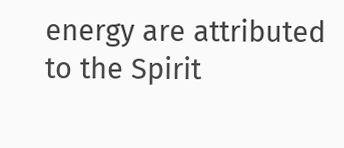energy are attributed to the Spirit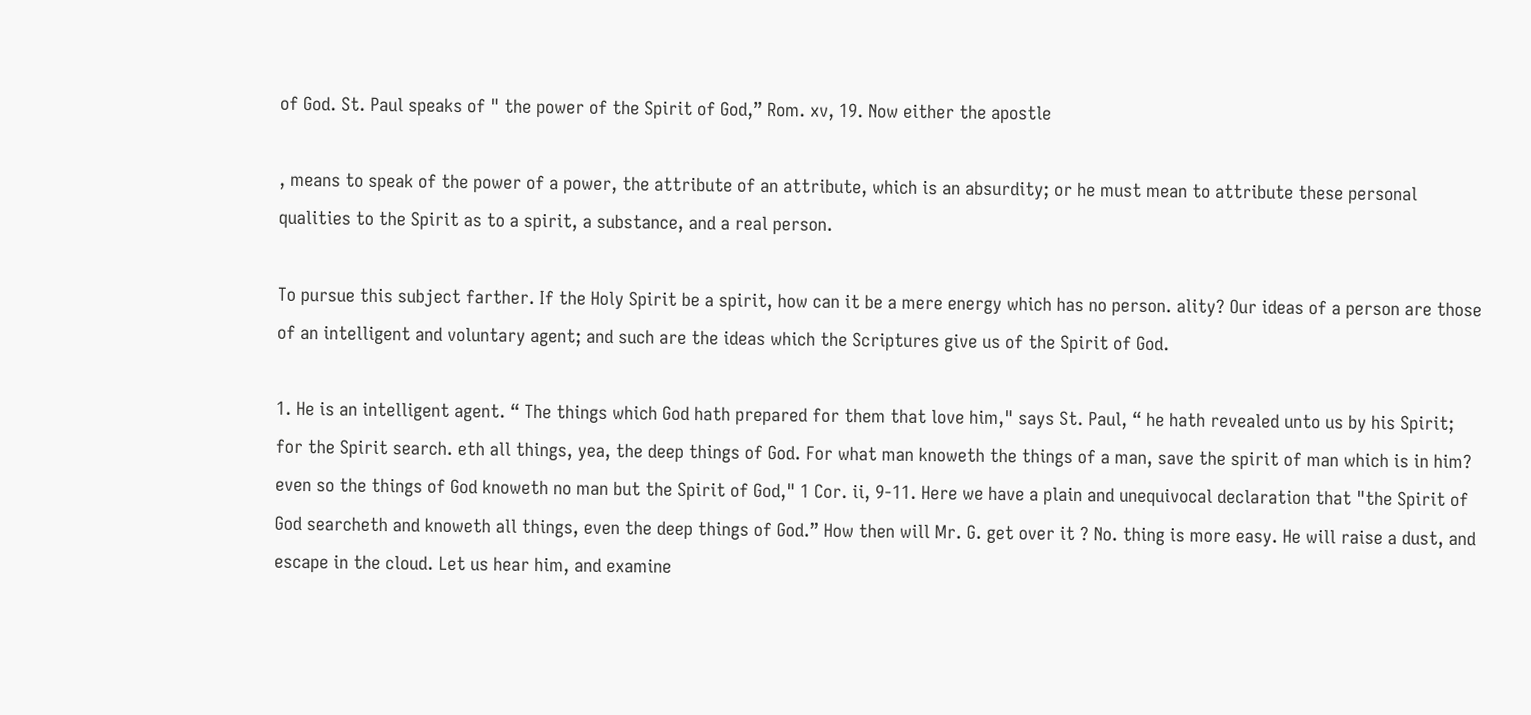of God. St. Paul speaks of " the power of the Spirit of God,” Rom. xv, 19. Now either the apostle

, means to speak of the power of a power, the attribute of an attribute, which is an absurdity; or he must mean to attribute these personal qualities to the Spirit as to a spirit, a substance, and a real person.

To pursue this subject farther. If the Holy Spirit be a spirit, how can it be a mere energy which has no person. ality? Our ideas of a person are those of an intelligent and voluntary agent; and such are the ideas which the Scriptures give us of the Spirit of God.

1. He is an intelligent agent. “ The things which God hath prepared for them that love him," says St. Paul, “ he hath revealed unto us by his Spirit; for the Spirit search. eth all things, yea, the deep things of God. For what man knoweth the things of a man, save the spirit of man which is in him? even so the things of God knoweth no man but the Spirit of God," 1 Cor. ii, 9-11. Here we have a plain and unequivocal declaration that "the Spirit of God searcheth and knoweth all things, even the deep things of God.” How then will Mr. G. get over it ? No. thing is more easy. He will raise a dust, and escape in the cloud. Let us hear him, and examine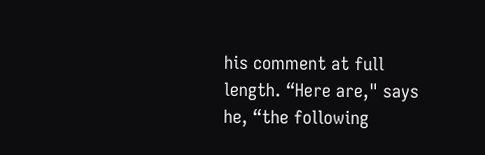his comment at full length. “Here are," says he, “the following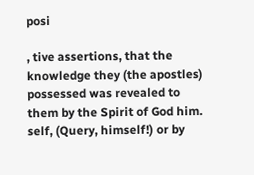posi

, tive assertions, that the knowledge they (the apostles) possessed was revealed to them by the Spirit of God him. self, (Query, himself!) or by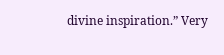divine inspiration.” Very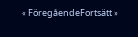« FöregåendeFortsätt »